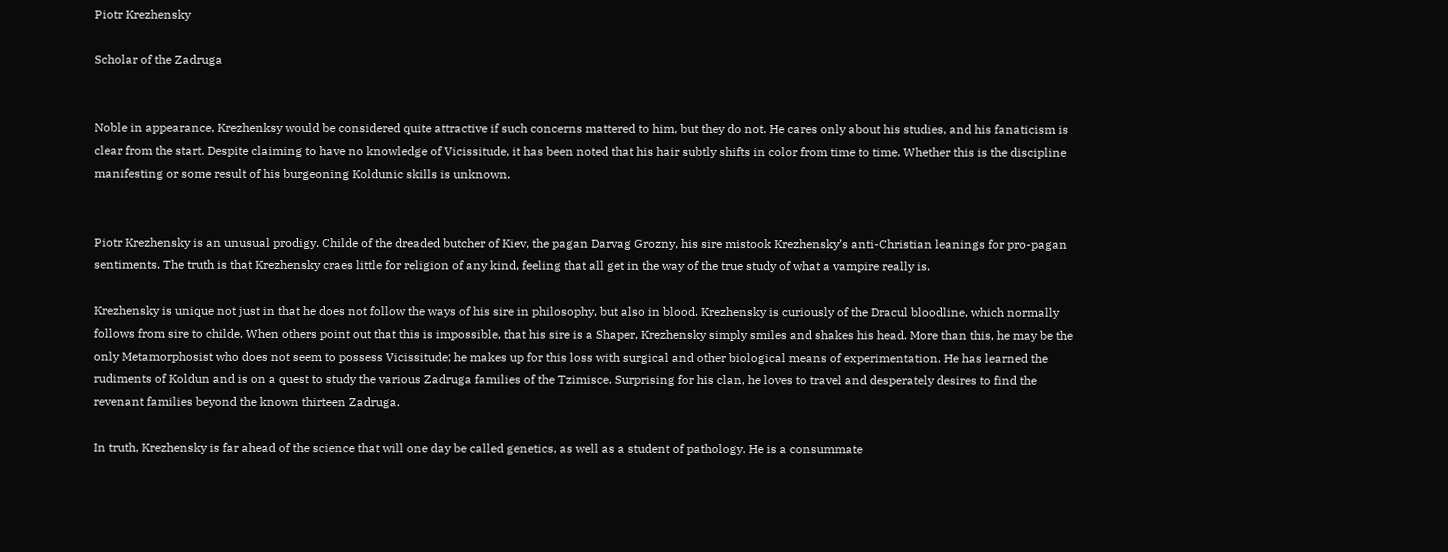Piotr Krezhensky

Scholar of the Zadruga


Noble in appearance, Krezhenksy would be considered quite attractive if such concerns mattered to him, but they do not. He cares only about his studies, and his fanaticism is clear from the start. Despite claiming to have no knowledge of Vicissitude, it has been noted that his hair subtly shifts in color from time to time. Whether this is the discipline manifesting or some result of his burgeoning Koldunic skills is unknown.


Piotr Krezhensky is an unusual prodigy. Childe of the dreaded butcher of Kiev, the pagan Darvag Grozny, his sire mistook Krezhensky’s anti-Christian leanings for pro-pagan sentiments. The truth is that Krezhensky craes little for religion of any kind, feeling that all get in the way of the true study of what a vampire really is.

Krezhensky is unique not just in that he does not follow the ways of his sire in philosophy, but also in blood. Krezhensky is curiously of the Dracul bloodline, which normally follows from sire to childe. When others point out that this is impossible, that his sire is a Shaper, Krezhensky simply smiles and shakes his head. More than this, he may be the only Metamorphosist who does not seem to possess Vicissitude; he makes up for this loss with surgical and other biological means of experimentation. He has learned the rudiments of Koldun and is on a quest to study the various Zadruga families of the Tzimisce. Surprising for his clan, he loves to travel and desperately desires to find the revenant families beyond the known thirteen Zadruga.

In truth, Krezhensky is far ahead of the science that will one day be called genetics, as well as a student of pathology. He is a consummate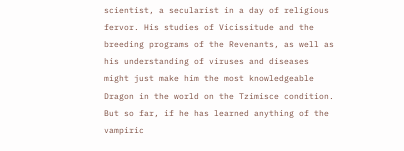scientist, a secularist in a day of religious fervor. His studies of Vicissitude and the breeding programs of the Revenants, as well as his understanding of viruses and diseases might just make him the most knowledgeable Dragon in the world on the Tzimisce condition. But so far, if he has learned anything of the vampiric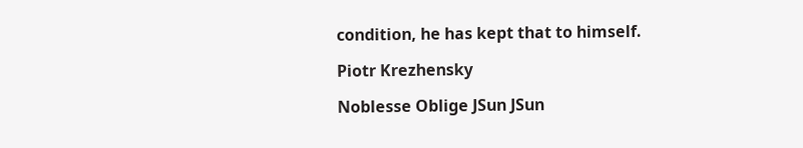condition, he has kept that to himself.

Piotr Krezhensky

Noblesse Oblige JSun JSun